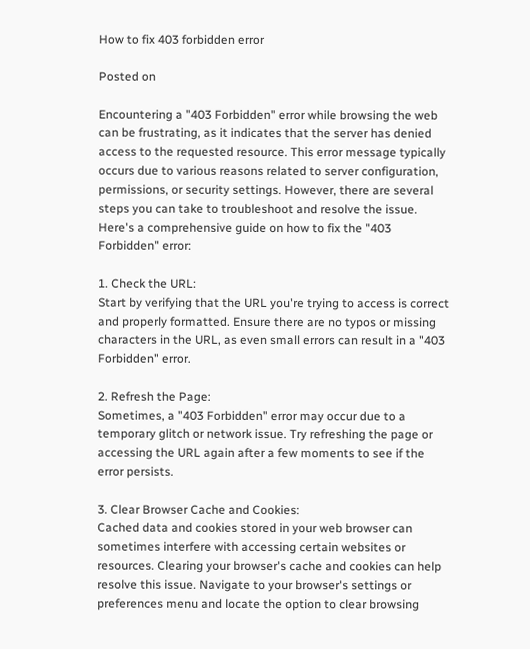How to fix 403 forbidden error

Posted on

Encountering a "403 Forbidden" error while browsing the web can be frustrating, as it indicates that the server has denied access to the requested resource. This error message typically occurs due to various reasons related to server configuration, permissions, or security settings. However, there are several steps you can take to troubleshoot and resolve the issue. Here's a comprehensive guide on how to fix the "403 Forbidden" error:

1. Check the URL:
Start by verifying that the URL you're trying to access is correct and properly formatted. Ensure there are no typos or missing characters in the URL, as even small errors can result in a "403 Forbidden" error.

2. Refresh the Page:
Sometimes, a "403 Forbidden" error may occur due to a temporary glitch or network issue. Try refreshing the page or accessing the URL again after a few moments to see if the error persists.

3. Clear Browser Cache and Cookies:
Cached data and cookies stored in your web browser can sometimes interfere with accessing certain websites or resources. Clearing your browser's cache and cookies can help resolve this issue. Navigate to your browser's settings or preferences menu and locate the option to clear browsing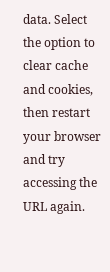data. Select the option to clear cache and cookies, then restart your browser and try accessing the URL again.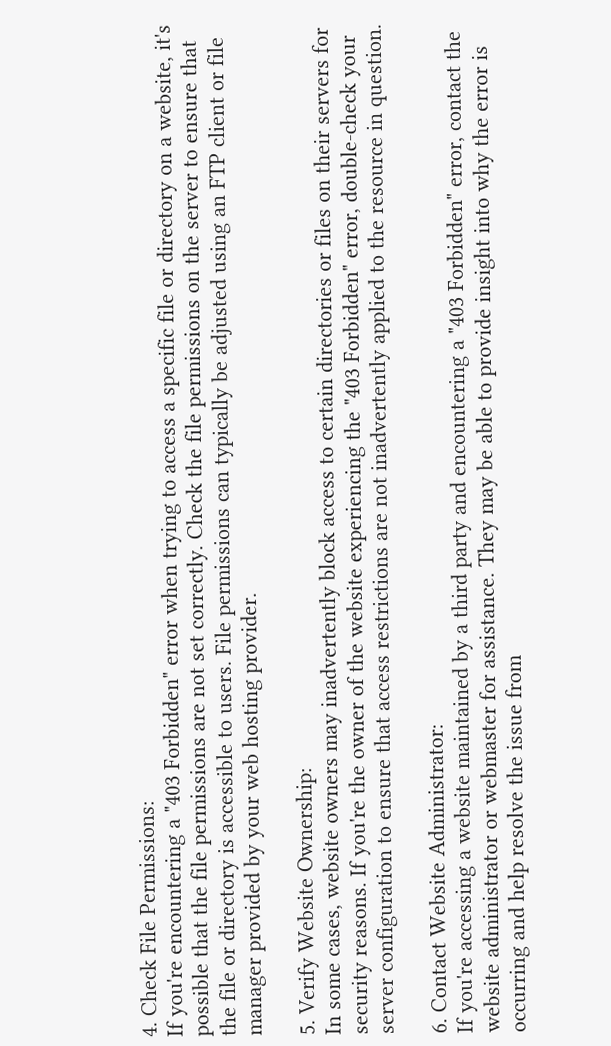4. Check File Permissions:
If you're encountering a "403 Forbidden" error when trying to access a specific file or directory on a website, it's possible that the file permissions are not set correctly. Check the file permissions on the server to ensure that the file or directory is accessible to users. File permissions can typically be adjusted using an FTP client or file manager provided by your web hosting provider.

5. Verify Website Ownership:
In some cases, website owners may inadvertently block access to certain directories or files on their servers for security reasons. If you're the owner of the website experiencing the "403 Forbidden" error, double-check your server configuration to ensure that access restrictions are not inadvertently applied to the resource in question.

6. Contact Website Administrator:
If you're accessing a website maintained by a third party and encountering a "403 Forbidden" error, contact the website administrator or webmaster for assistance. They may be able to provide insight into why the error is occurring and help resolve the issue from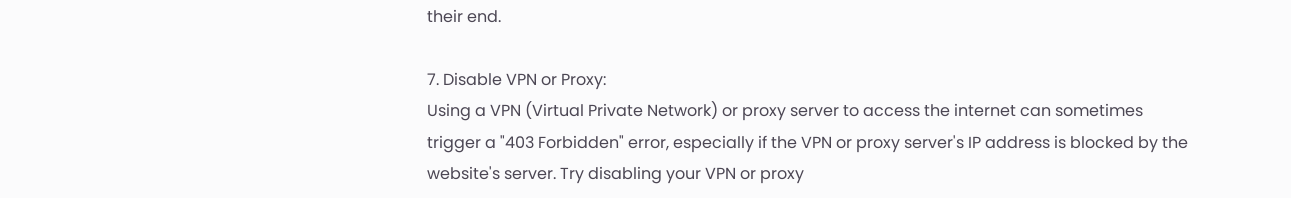their end.

7. Disable VPN or Proxy:
Using a VPN (Virtual Private Network) or proxy server to access the internet can sometimes trigger a "403 Forbidden" error, especially if the VPN or proxy server's IP address is blocked by the website's server. Try disabling your VPN or proxy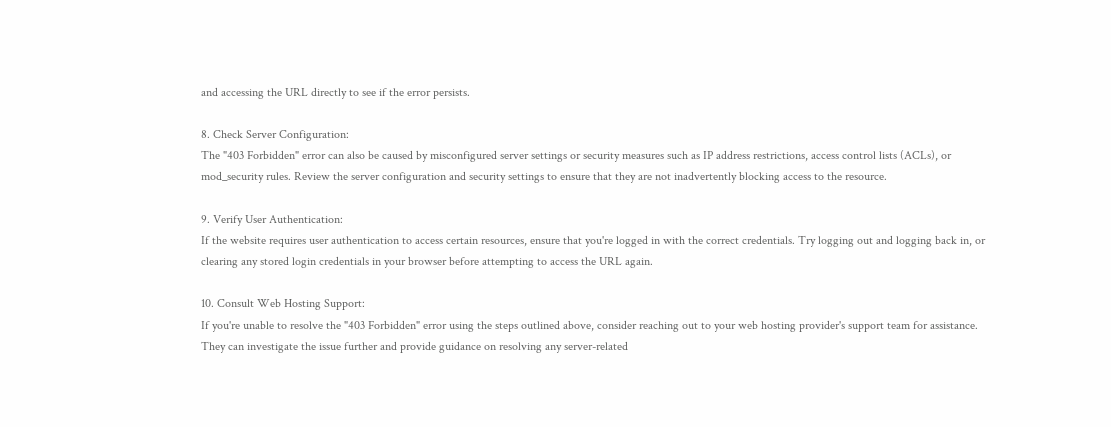and accessing the URL directly to see if the error persists.

8. Check Server Configuration:
The "403 Forbidden" error can also be caused by misconfigured server settings or security measures such as IP address restrictions, access control lists (ACLs), or mod_security rules. Review the server configuration and security settings to ensure that they are not inadvertently blocking access to the resource.

9. Verify User Authentication:
If the website requires user authentication to access certain resources, ensure that you're logged in with the correct credentials. Try logging out and logging back in, or clearing any stored login credentials in your browser before attempting to access the URL again.

10. Consult Web Hosting Support:
If you're unable to resolve the "403 Forbidden" error using the steps outlined above, consider reaching out to your web hosting provider's support team for assistance. They can investigate the issue further and provide guidance on resolving any server-related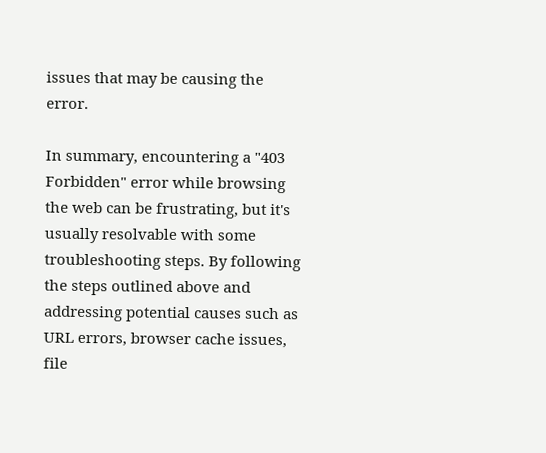issues that may be causing the error.

In summary, encountering a "403 Forbidden" error while browsing the web can be frustrating, but it's usually resolvable with some troubleshooting steps. By following the steps outlined above and addressing potential causes such as URL errors, browser cache issues, file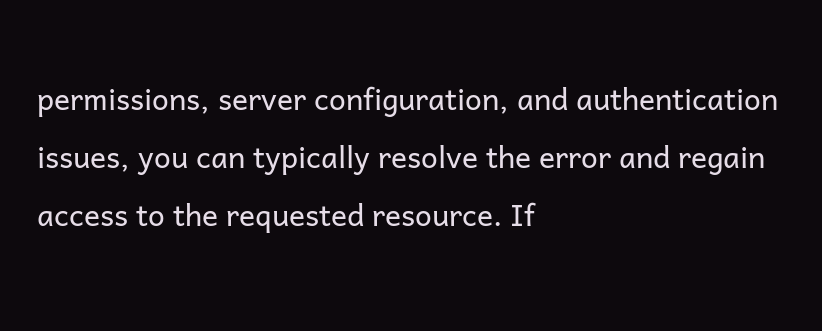permissions, server configuration, and authentication issues, you can typically resolve the error and regain access to the requested resource. If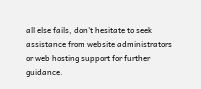all else fails, don't hesitate to seek assistance from website administrators or web hosting support for further guidance.